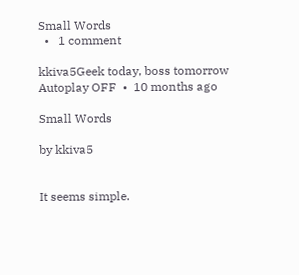Small Words
  •   1 comment

kkiva5Geek today, boss tomorrow
Autoplay OFF  •  10 months ago

Small Words

by kkiva5


It seems simple.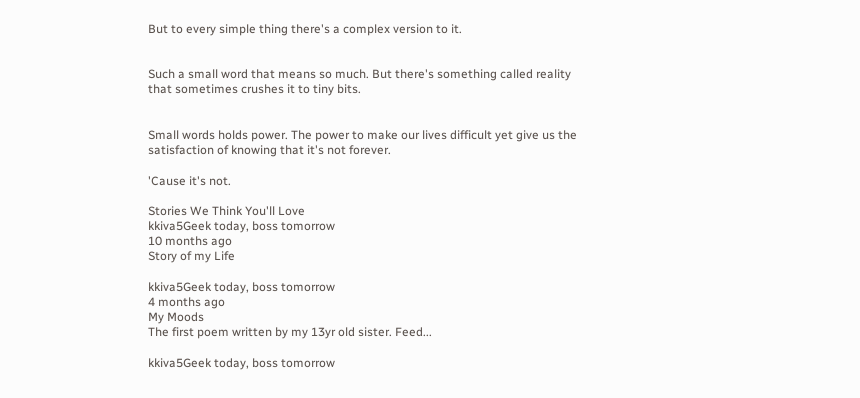But to every simple thing there's a complex version to it.


Such a small word that means so much. But there's something called reality that sometimes crushes it to tiny bits.


Small words holds power. The power to make our lives difficult yet give us the satisfaction of knowing that it's not forever.

'Cause it's not.

Stories We Think You'll Love
kkiva5Geek today, boss tomorrow
10 months ago
Story of my Life

kkiva5Geek today, boss tomorrow
4 months ago
My Moods
The first poem written by my 13yr old sister. Feed...

kkiva5Geek today, boss tomorrow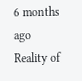6 months ago
Reality of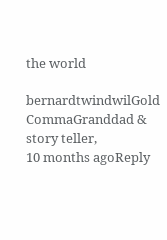the world

bernardtwindwilGold CommaGranddad & story teller,
10 months agoReply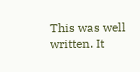This was well written. It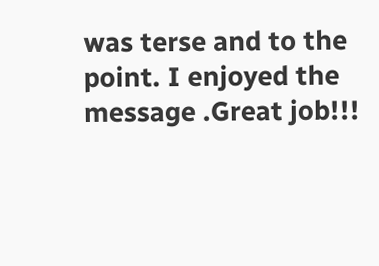was terse and to the point. I enjoyed the message .Great job!!!